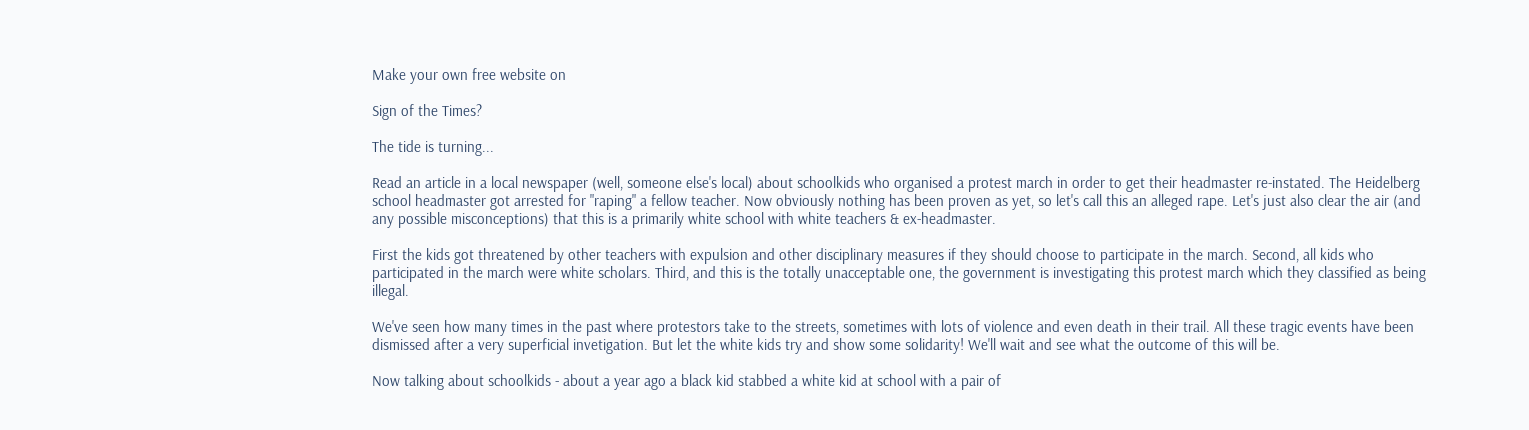Make your own free website on

Sign of the Times?

The tide is turning...

Read an article in a local newspaper (well, someone else's local) about schoolkids who organised a protest march in order to get their headmaster re-instated. The Heidelberg school headmaster got arrested for "raping" a fellow teacher. Now obviously nothing has been proven as yet, so let's call this an alleged rape. Let's just also clear the air (and any possible misconceptions) that this is a primarily white school with white teachers & ex-headmaster.

First the kids got threatened by other teachers with expulsion and other disciplinary measures if they should choose to participate in the march. Second, all kids who participated in the march were white scholars. Third, and this is the totally unacceptable one, the government is investigating this protest march which they classified as being illegal.

We've seen how many times in the past where protestors take to the streets, sometimes with lots of violence and even death in their trail. All these tragic events have been dismissed after a very superficial invetigation. But let the white kids try and show some solidarity! We'll wait and see what the outcome of this will be.

Now talking about schoolkids - about a year ago a black kid stabbed a white kid at school with a pair of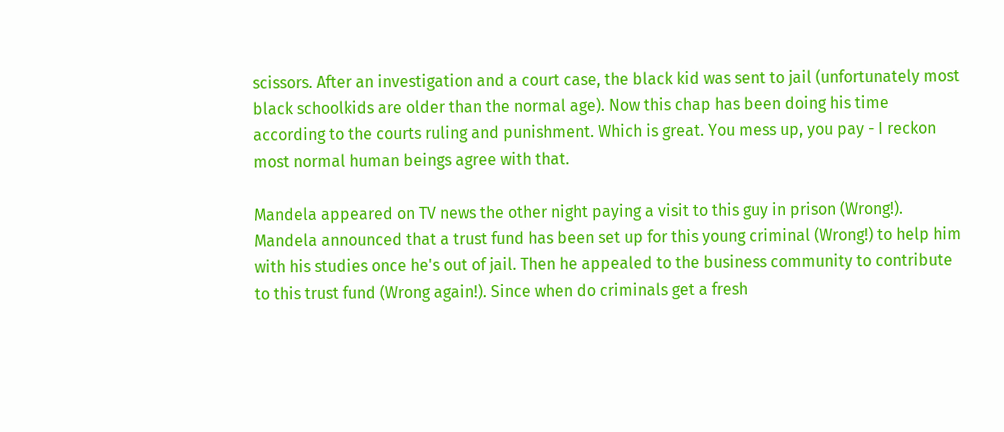scissors. After an investigation and a court case, the black kid was sent to jail (unfortunately most black schoolkids are older than the normal age). Now this chap has been doing his time according to the courts ruling and punishment. Which is great. You mess up, you pay - I reckon most normal human beings agree with that.

Mandela appeared on TV news the other night paying a visit to this guy in prison (Wrong!). Mandela announced that a trust fund has been set up for this young criminal (Wrong!) to help him with his studies once he's out of jail. Then he appealed to the business community to contribute to this trust fund (Wrong again!). Since when do criminals get a fresh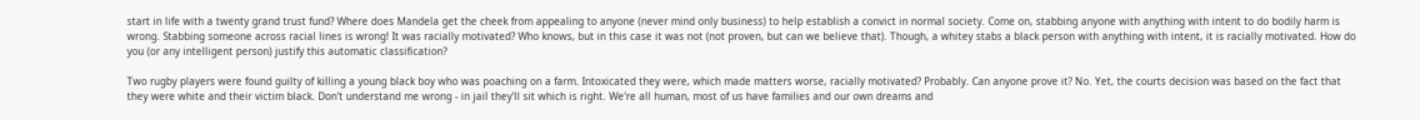start in life with a twenty grand trust fund? Where does Mandela get the cheek from appealing to anyone (never mind only business) to help establish a convict in normal society. Come on, stabbing anyone with anything with intent to do bodily harm is wrong. Stabbing someone across racial lines is wrong! It was racially motivated? Who knows, but in this case it was not (not proven, but can we believe that). Though, a whitey stabs a black person with anything with intent, it is racially motivated. How do you (or any intelligent person) justify this automatic classification?

Two rugby players were found guilty of killing a young black boy who was poaching on a farm. Intoxicated they were, which made matters worse, racially motivated? Probably. Can anyone prove it? No. Yet, the courts decision was based on the fact that they were white and their victim black. Don't understand me wrong - in jail they'll sit which is right. We're all human, most of us have families and our own dreams and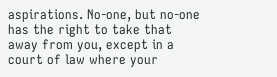aspirations. No-one, but no-one has the right to take that away from you, except in a court of law where your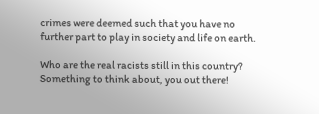crimes were deemed such that you have no further part to play in society and life on earth.

Who are the real racists still in this country? Something to think about, you out there!